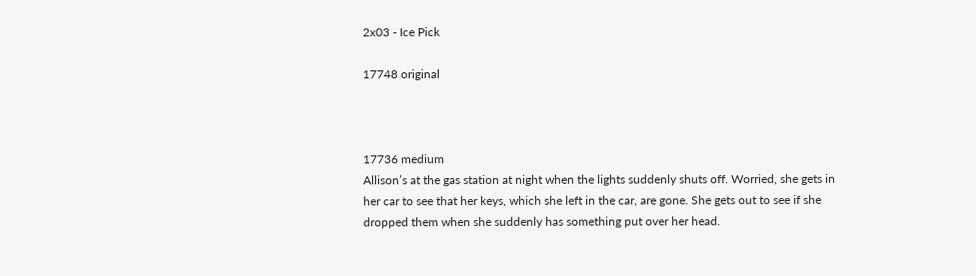2x03 - Ice Pick

17748 original



17736 medium
Allison’s at the gas station at night when the lights suddenly shuts off. Worried, she gets in her car to see that her keys, which she left in the car, are gone. She gets out to see if she dropped them when she suddenly has something put over her head.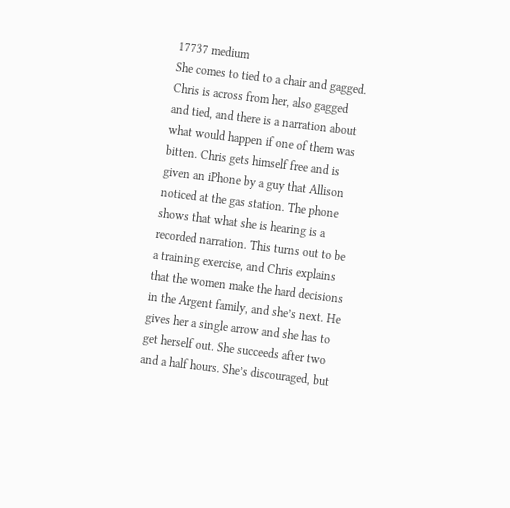17737 medium
She comes to tied to a chair and gagged. Chris is across from her, also gagged and tied, and there is a narration about what would happen if one of them was bitten. Chris gets himself free and is given an iPhone by a guy that Allison noticed at the gas station. The phone shows that what she is hearing is a recorded narration. This turns out to be a training exercise, and Chris explains that the women make the hard decisions in the Argent family, and she’s next. He gives her a single arrow and she has to get herself out. She succeeds after two and a half hours. She’s discouraged, but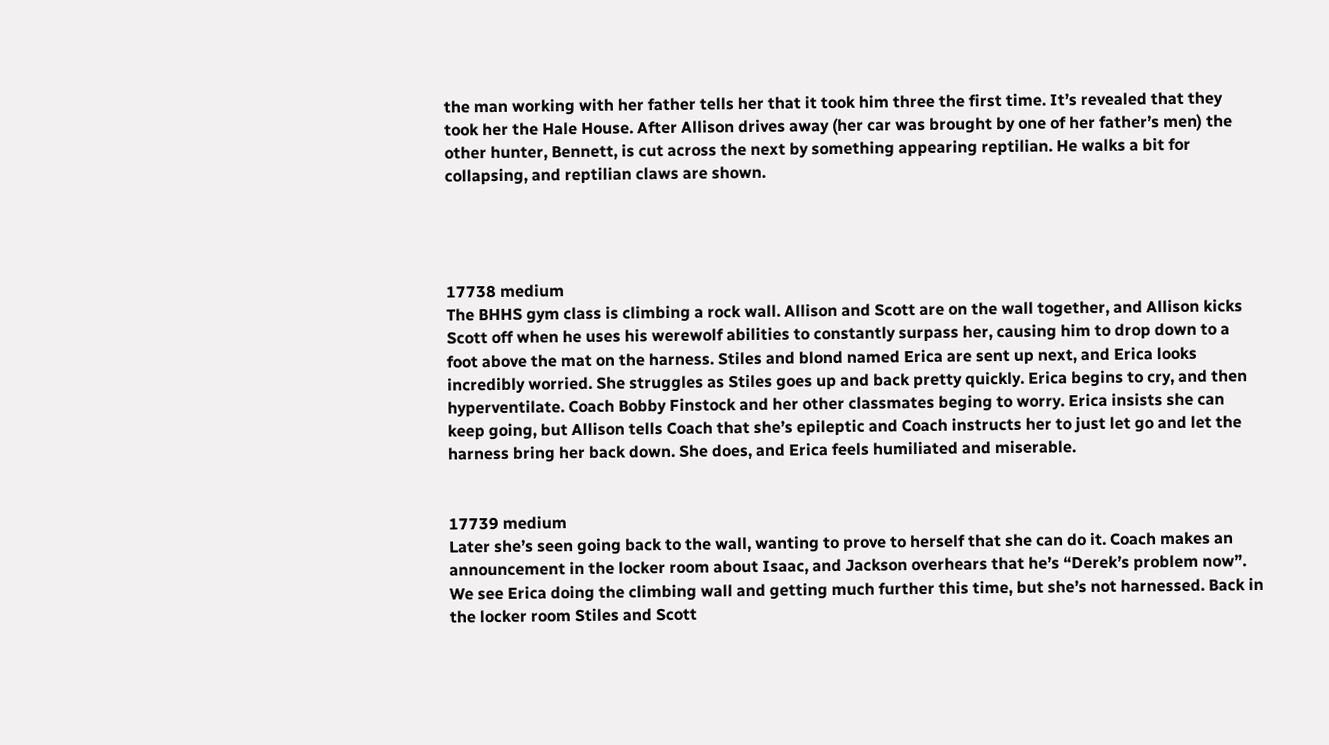the man working with her father tells her that it took him three the first time. It’s revealed that they took her the Hale House. After Allison drives away (her car was brought by one of her father’s men) the other hunter, Bennett, is cut across the next by something appearing reptilian. He walks a bit for collapsing, and reptilian claws are shown.




17738 medium
The BHHS gym class is climbing a rock wall. Allison and Scott are on the wall together, and Allison kicks Scott off when he uses his werewolf abilities to constantly surpass her, causing him to drop down to a foot above the mat on the harness. Stiles and blond named Erica are sent up next, and Erica looks incredibly worried. She struggles as Stiles goes up and back pretty quickly. Erica begins to cry, and then hyperventilate. Coach Bobby Finstock and her other classmates beging to worry. Erica insists she can keep going, but Allison tells Coach that she’s epileptic and Coach instructs her to just let go and let the harness bring her back down. She does, and Erica feels humiliated and miserable.


17739 medium
Later she’s seen going back to the wall, wanting to prove to herself that she can do it. Coach makes an announcement in the locker room about Isaac, and Jackson overhears that he’s “Derek’s problem now”. We see Erica doing the climbing wall and getting much further this time, but she’s not harnessed. Back in the locker room Stiles and Scott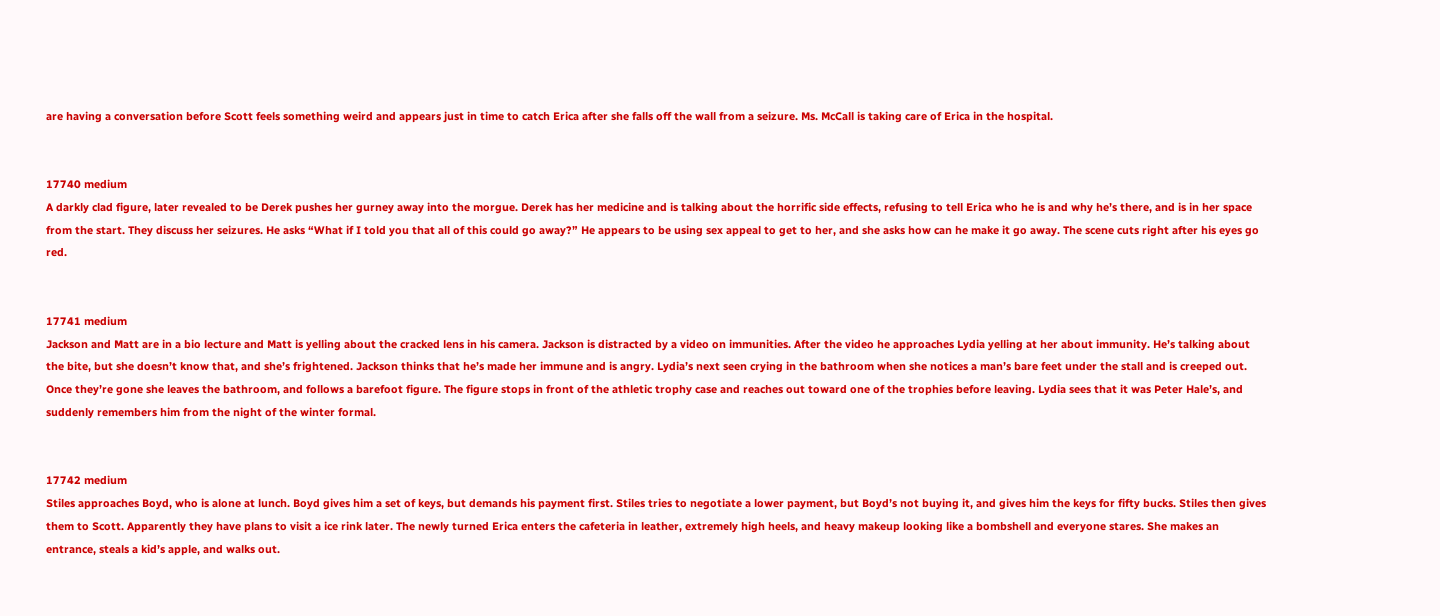are having a conversation before Scott feels something weird and appears just in time to catch Erica after she falls off the wall from a seizure. Ms. McCall is taking care of Erica in the hospital.


17740 medium
A darkly clad figure, later revealed to be Derek pushes her gurney away into the morgue. Derek has her medicine and is talking about the horrific side effects, refusing to tell Erica who he is and why he’s there, and is in her space from the start. They discuss her seizures. He asks “What if I told you that all of this could go away?” He appears to be using sex appeal to get to her, and she asks how can he make it go away. The scene cuts right after his eyes go red.


17741 medium
Jackson and Matt are in a bio lecture and Matt is yelling about the cracked lens in his camera. Jackson is distracted by a video on immunities. After the video he approaches Lydia yelling at her about immunity. He’s talking about the bite, but she doesn’t know that, and she’s frightened. Jackson thinks that he’s made her immune and is angry. Lydia’s next seen crying in the bathroom when she notices a man’s bare feet under the stall and is creeped out. Once they’re gone she leaves the bathroom, and follows a barefoot figure. The figure stops in front of the athletic trophy case and reaches out toward one of the trophies before leaving. Lydia sees that it was Peter Hale’s, and suddenly remembers him from the night of the winter formal.


17742 medium
Stiles approaches Boyd, who is alone at lunch. Boyd gives him a set of keys, but demands his payment first. Stiles tries to negotiate a lower payment, but Boyd’s not buying it, and gives him the keys for fifty bucks. Stiles then gives them to Scott. Apparently they have plans to visit a ice rink later. The newly turned Erica enters the cafeteria in leather, extremely high heels, and heavy makeup looking like a bombshell and everyone stares. She makes an entrance, steals a kid’s apple, and walks out.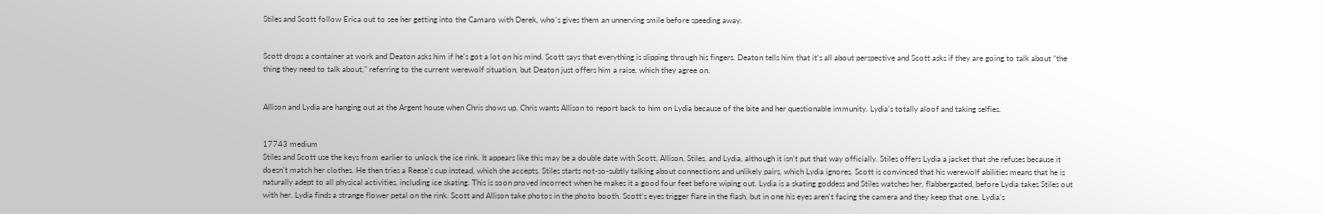Stiles and Scott follow Erica out to see her getting into the Camaro with Derek, who’s gives them an unnerving smile before speeding away.


Scott drops a container at work and Deaton asks him if he’s got a lot on his mind. Scott says that everything is slipping through his fingers. Deaton tells him that it’s all about perspective and Scott asks if they are going to talk about “the thing they need to talk about,” referring to the current werewolf situation, but Deaton just offers him a raise, which they agree on.


Allison and Lydia are hanging out at the Argent house when Chris shows up. Chris wants Allison to report back to him on Lydia because of the bite and her questionable immunity. Lydia’s totally aloof and taking selfies.


17743 medium
Stiles and Scott use the keys from earlier to unlock the ice rink. It appears like this may be a double date with Scott, Allison, Stiles, and Lydia, although it isn’t put that way officially. Stiles offers Lydia a jacket that she refuses because it doesn’t match her clothes. He then tries a Reese’s cup instead, which she accepts. Stiles starts not-so-subtly talking about connections and unlikely pairs, which Lydia ignores. Scott is convinced that his werewolf abilities means that he is naturally adept to all physical activities, including ice skating. This is soon proved incorrect when he makes it a good four feet before wiping out. Lydia is a skating goddess and Stiles watches her, flabbergasted, before Lydia takes Stiles out with her. Lydia finds a strange flower petal on the rink. Scott and Allison take photos in the photo booth. Scott’s eyes trigger flare in the flash, but in one his eyes aren't facing the camera and they keep that one. Lydia’s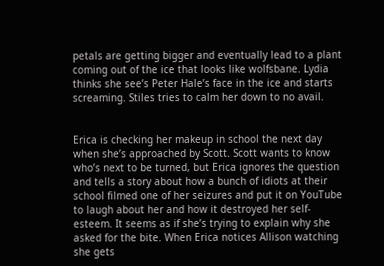petals are getting bigger and eventually lead to a plant coming out of the ice that looks like wolfsbane. Lydia thinks she see’s Peter Hale’s face in the ice and starts screaming. Stiles tries to calm her down to no avail.


Erica is checking her makeup in school the next day when she’s approached by Scott. Scott wants to know who’s next to be turned, but Erica ignores the question and tells a story about how a bunch of idiots at their school filmed one of her seizures and put it on YouTube to laugh about her and how it destroyed her self-esteem. It seems as if she’s trying to explain why she asked for the bite. When Erica notices Allison watching she gets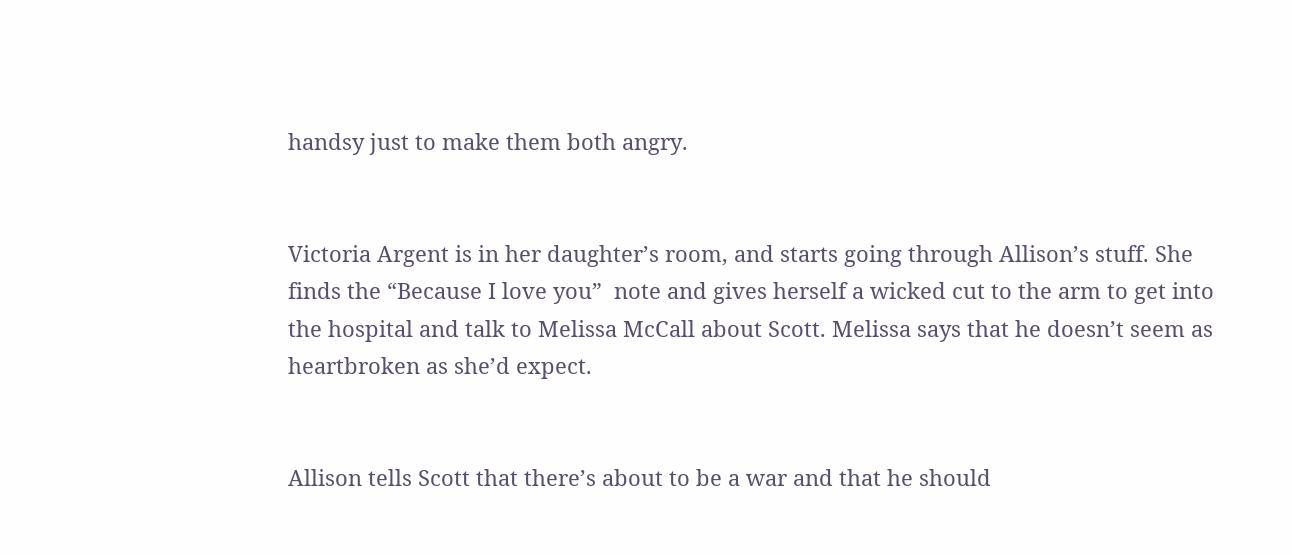handsy just to make them both angry.


Victoria Argent is in her daughter’s room, and starts going through Allison’s stuff. She finds the “Because I love you”  note and gives herself a wicked cut to the arm to get into the hospital and talk to Melissa McCall about Scott. Melissa says that he doesn’t seem as heartbroken as she’d expect.


Allison tells Scott that there’s about to be a war and that he should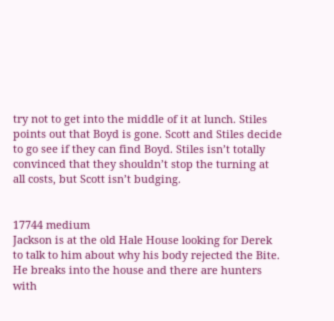try not to get into the middle of it at lunch. Stiles points out that Boyd is gone. Scott and Stiles decide to go see if they can find Boyd. Stiles isn’t totally convinced that they shouldn’t stop the turning at all costs, but Scott isn’t budging.


17744 medium
Jackson is at the old Hale House looking for Derek to talk to him about why his body rejected the Bite. He breaks into the house and there are hunters with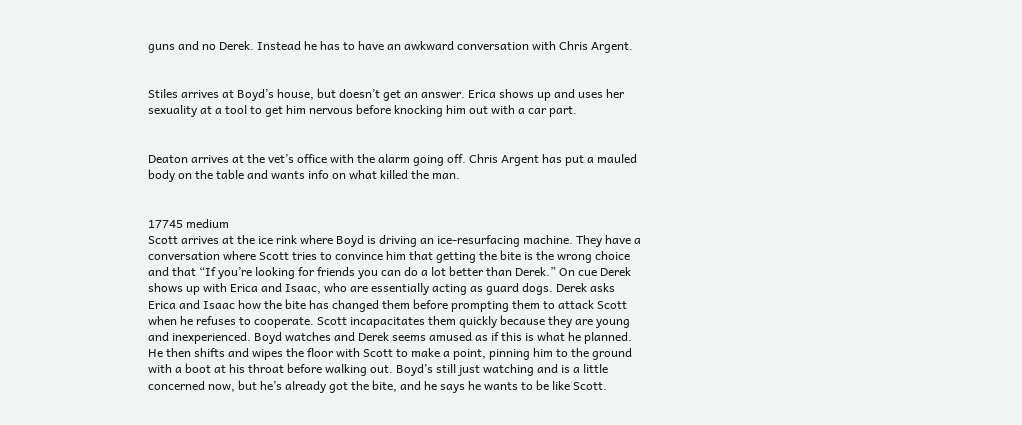guns and no Derek. Instead he has to have an awkward conversation with Chris Argent.


Stiles arrives at Boyd’s house, but doesn’t get an answer. Erica shows up and uses her sexuality at a tool to get him nervous before knocking him out with a car part.


Deaton arrives at the vet’s office with the alarm going off. Chris Argent has put a mauled body on the table and wants info on what killed the man.


17745 medium
Scott arrives at the ice rink where Boyd is driving an ice-resurfacing machine. They have a conversation where Scott tries to convince him that getting the bite is the wrong choice and that “If you’re looking for friends you can do a lot better than Derek.” On cue Derek shows up with Erica and Isaac, who are essentially acting as guard dogs. Derek asks Erica and Isaac how the bite has changed them before prompting them to attack Scott when he refuses to cooperate. Scott incapacitates them quickly because they are young and inexperienced. Boyd watches and Derek seems amused as if this is what he planned. He then shifts and wipes the floor with Scott to make a point, pinning him to the ground with a boot at his throat before walking out. Boyd’s still just watching and is a little concerned now, but he’s already got the bite, and he says he wants to be like Scott.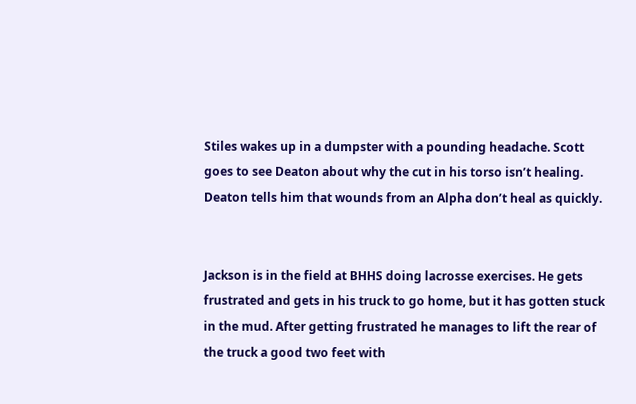Stiles wakes up in a dumpster with a pounding headache. Scott goes to see Deaton about why the cut in his torso isn’t healing. Deaton tells him that wounds from an Alpha don’t heal as quickly.


Jackson is in the field at BHHS doing lacrosse exercises. He gets frustrated and gets in his truck to go home, but it has gotten stuck in the mud. After getting frustrated he manages to lift the rear of the truck a good two feet with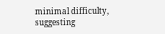minimal difficulty, suggesting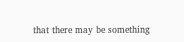that there may be something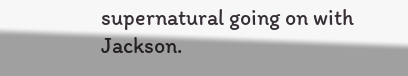supernatural going on with Jackson.